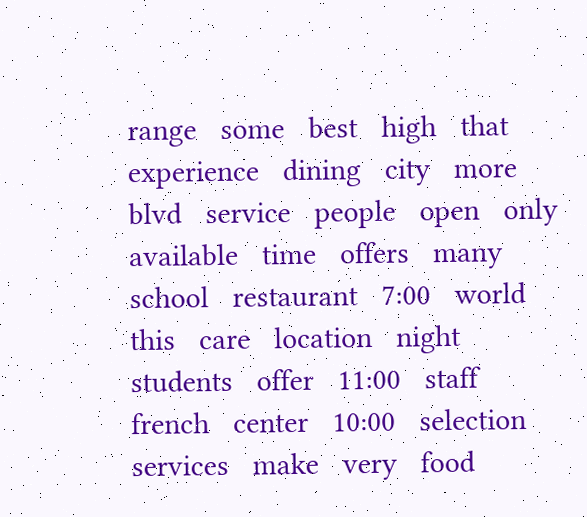range   some   best   high   that   experience   dining   city   more   blvd   service   people   open   only   available   time   offers   many   school   restaurant   7:00   world   this   care   location   night   students   offer   11:00   staff   french   center   10:00   selection   services   make   very   food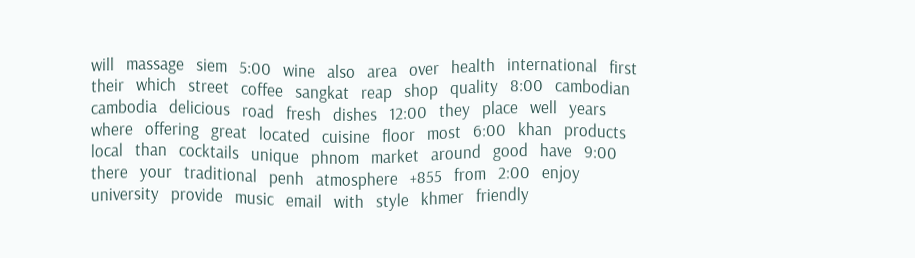will   massage   siem   5:00   wine   also   area   over   health   international   first   their   which   street   coffee   sangkat   reap   shop   quality   8:00   cambodian   cambodia   delicious   road   fresh   dishes   12:00   they   place   well   years   where   offering   great   located   cuisine   floor   most   6:00   khan   products   local   than   cocktails   unique   phnom   market   around   good   have   9:00   there   your   traditional   penh   atmosphere   +855   from   2:00   enjoy   university   provide   music   email   with   style   khmer   friendly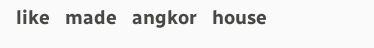like   made   angkor   house